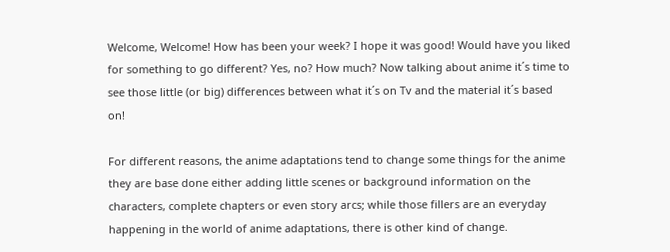Welcome, Welcome! How has been your week? I hope it was good! Would have you liked for something to go different? Yes, no? How much? Now talking about anime it´s time to see those little (or big) differences between what it´s on Tv and the material it´s based on!

For different reasons, the anime adaptations tend to change some things for the anime they are base done either adding little scenes or background information on the characters, complete chapters or even story arcs; while those fillers are an everyday happening in the world of anime adaptations, there is other kind of change.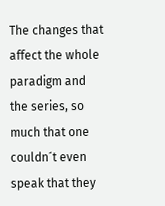The changes that affect the whole paradigm and the series, so much that one couldn´t even speak that they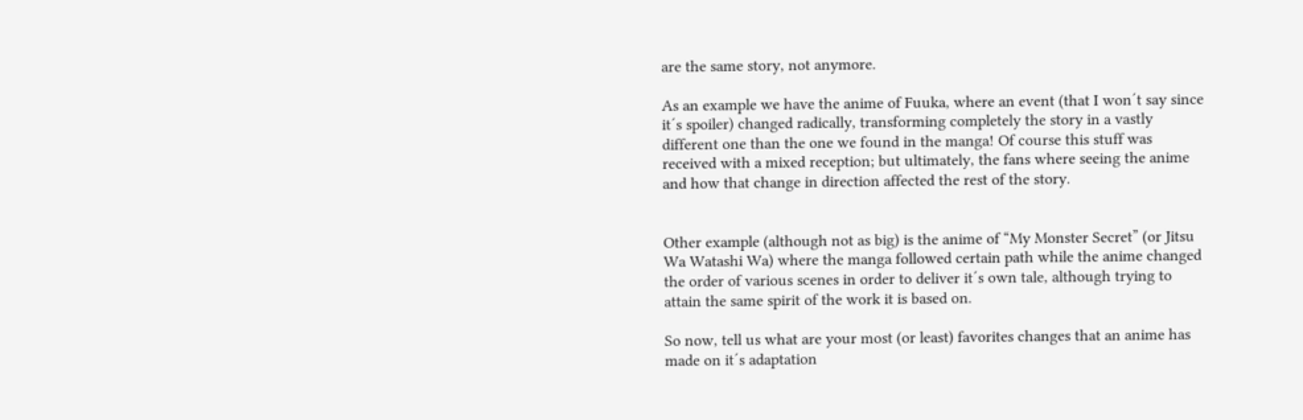are the same story, not anymore.

As an example we have the anime of Fuuka, where an event (that I won´t say since it´s spoiler) changed radically, transforming completely the story in a vastly different one than the one we found in the manga! Of course this stuff was received with a mixed reception; but ultimately, the fans where seeing the anime and how that change in direction affected the rest of the story.


Other example (although not as big) is the anime of “My Monster Secret” (or Jitsu Wa Watashi Wa) where the manga followed certain path while the anime changed the order of various scenes in order to deliver it´s own tale, although trying to attain the same spirit of the work it is based on.

So now, tell us what are your most (or least) favorites changes that an anime has made on it´s adaptation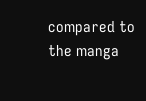compared to the manga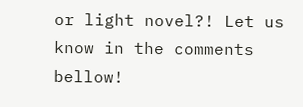or light novel?! Let us know in the comments bellow!